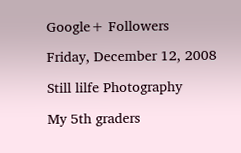Google+ Followers

Friday, December 12, 2008

Still lilfe Photography

My 5th graders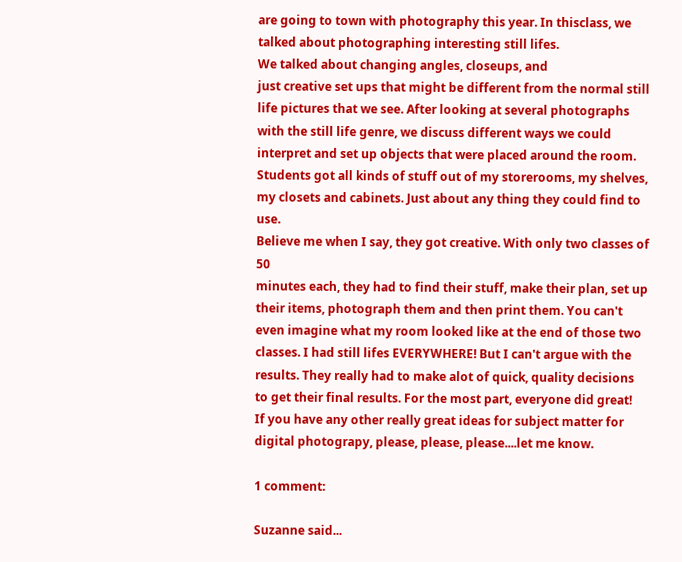are going to town with photography this year. In thisclass, we talked about photographing interesting still lifes.
We talked about changing angles, closeups, and
just creative set ups that might be different from the normal still life pictures that we see. After looking at several photographs with the still life genre, we discuss different ways we could interpret and set up objects that were placed around the room. Students got all kinds of stuff out of my storerooms, my shelves, my closets and cabinets. Just about any thing they could find to use.
Believe me when I say, they got creative. With only two classes of 50
minutes each, they had to find their stuff, make their plan, set up their items, photograph them and then print them. You can't even imagine what my room looked like at the end of those two classes. I had still lifes EVERYWHERE! But I can't argue with the results. They really had to make alot of quick, quality decisions to get their final results. For the most part, everyone did great!
If you have any other really great ideas for subject matter for digital photograpy, please, please, please....let me know.

1 comment:

Suzanne said...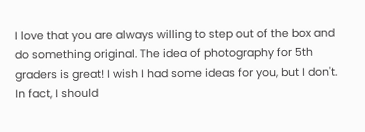I love that you are always willing to step out of the box and do something original. The idea of photography for 5th graders is great! I wish I had some ideas for you, but I don't. In fact, I should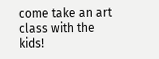come take an art class with the kids!